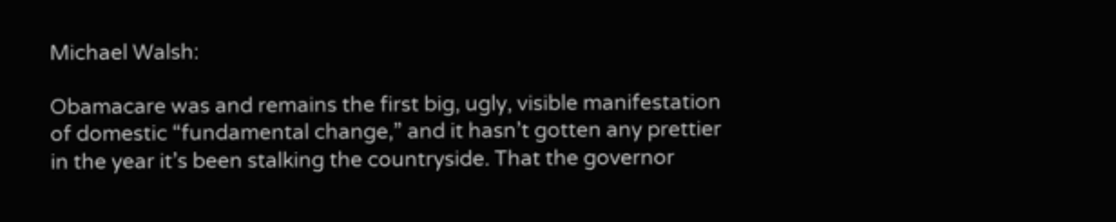Michael Walsh:

Obamacare was and remains the first big, ugly, visible manifestation of domestic “fundamental change,” and it hasn’t gotten any prettier in the year it’s been stalking the countryside. That the governor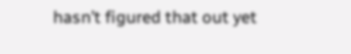hasn’t figured that out yet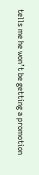tells me he won’t be getting a promotion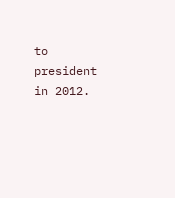to president in 2012.